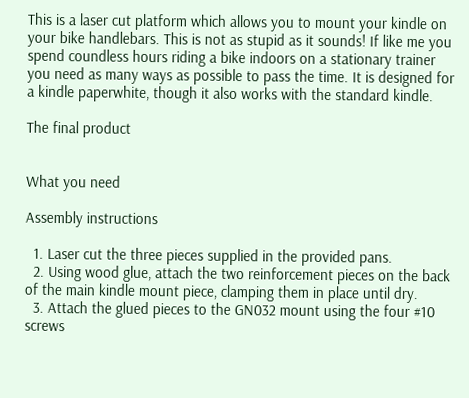This is a laser cut platform which allows you to mount your kindle on your bike handlebars. This is not as stupid as it sounds! If like me you spend coundless hours riding a bike indoors on a stationary trainer you need as many ways as possible to pass the time. It is designed for a kindle paperwhite, though it also works with the standard kindle.

The final product


What you need

Assembly instructions

  1. Laser cut the three pieces supplied in the provided pans.
  2. Using wood glue, attach the two reinforcement pieces on the back of the main kindle mount piece, clamping them in place until dry.
  3. Attach the glued pieces to the GN032 mount using the four #10 screws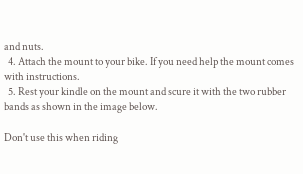and nuts.
  4. Attach the mount to your bike. If you need help the mount comes with instructions.
  5. Rest your kindle on the mount and scure it with the two rubber bands as shown in the image below.

Don't use this when riding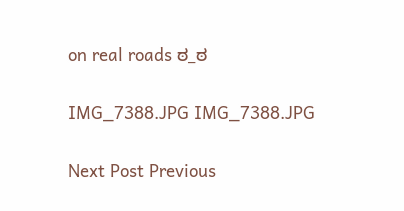on real roads ಠ_ಠ

IMG_7388.JPG IMG_7388.JPG

Next Post Previous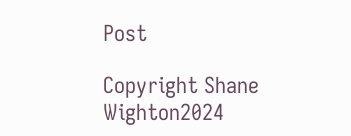Post

Copyright Shane Wighton2024